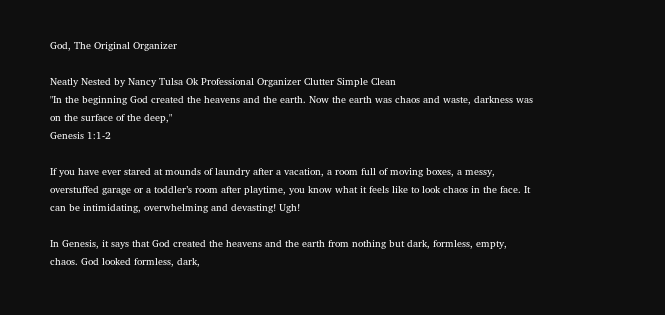God, The Original Organizer

Neatly Nested by Nancy Tulsa Ok Professional Organizer Clutter Simple Clean
"In the beginning God created the heavens and the earth. Now the earth was chaos and waste, darkness was on the surface of the deep,"
Genesis 1:1-2

If you have ever stared at mounds of laundry after a vacation, a room full of moving boxes, a messy, overstuffed garage or a toddler’s room after playtime, you know what it feels like to look chaos in the face. It can be intimidating, overwhelming and devasting! Ugh!

In Genesis, it says that God created the heavens and the earth from nothing but dark, formless, empty, chaos. God looked formless, dark,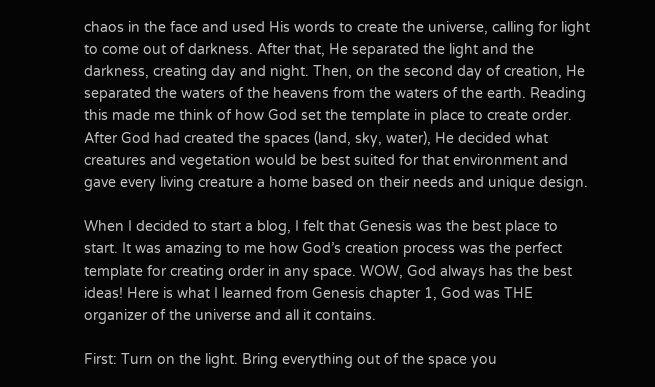chaos in the face and used His words to create the universe, calling for light to come out of darkness. After that, He separated the light and the darkness, creating day and night. Then, on the second day of creation, He separated the waters of the heavens from the waters of the earth. Reading this made me think of how God set the template in place to create order. After God had created the spaces (land, sky, water), He decided what creatures and vegetation would be best suited for that environment and gave every living creature a home based on their needs and unique design.

When I decided to start a blog, I felt that Genesis was the best place to start. It was amazing to me how God’s creation process was the perfect template for creating order in any space. WOW, God always has the best ideas! Here is what I learned from Genesis chapter 1, God was THE organizer of the universe and all it contains.

First: Turn on the light. Bring everything out of the space you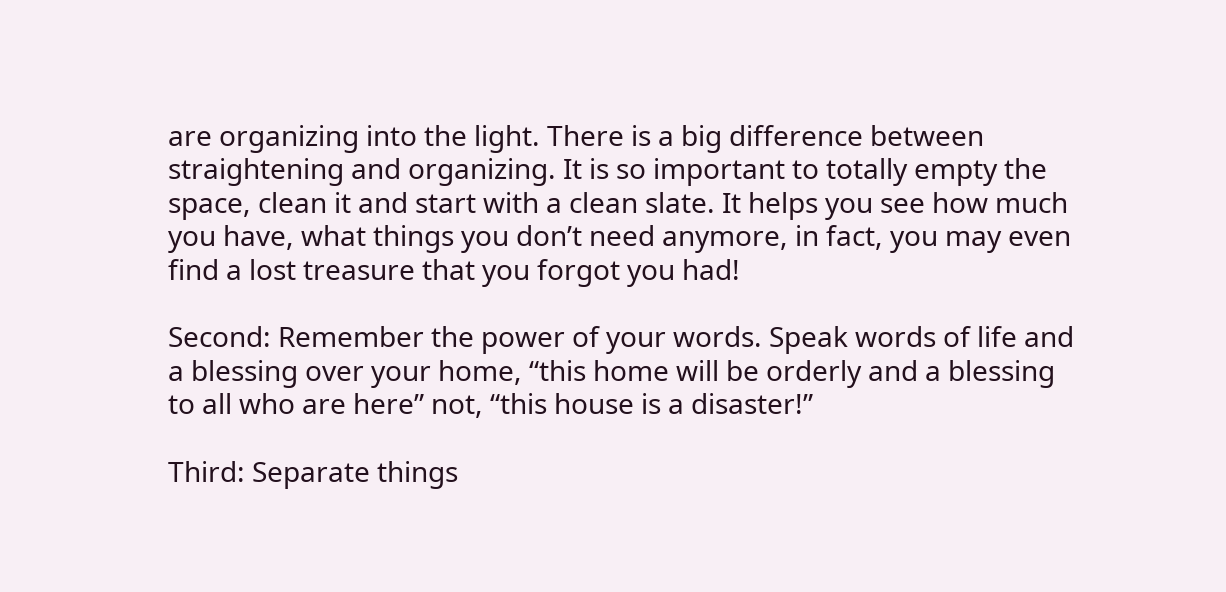are organizing into the light. There is a big difference between straightening and organizing. It is so important to totally empty the space, clean it and start with a clean slate. It helps you see how much you have, what things you don’t need anymore, in fact, you may even find a lost treasure that you forgot you had!

Second: Remember the power of your words. Speak words of life and a blessing over your home, “this home will be orderly and a blessing to all who are here” not, “this house is a disaster!”

Third: Separate things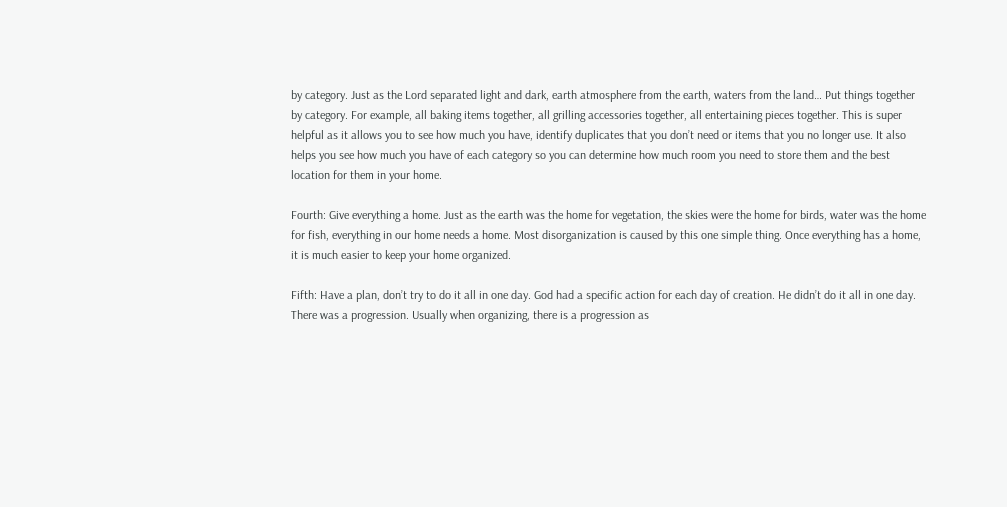by category. Just as the Lord separated light and dark, earth atmosphere from the earth, waters from the land… Put things together by category. For example, all baking items together, all grilling accessories together, all entertaining pieces together. This is super helpful as it allows you to see how much you have, identify duplicates that you don’t need or items that you no longer use. It also helps you see how much you have of each category so you can determine how much room you need to store them and the best location for them in your home.

Fourth: Give everything a home. Just as the earth was the home for vegetation, the skies were the home for birds, water was the home for fish, everything in our home needs a home. Most disorganization is caused by this one simple thing. Once everything has a home, it is much easier to keep your home organized.

Fifth: Have a plan, don’t try to do it all in one day. God had a specific action for each day of creation. He didn’t do it all in one day. There was a progression. Usually when organizing, there is a progression as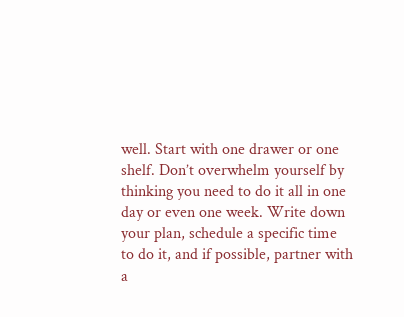well. Start with one drawer or one shelf. Don’t overwhelm yourself by thinking you need to do it all in one day or even one week. Write down your plan, schedule a specific time to do it, and if possible, partner with a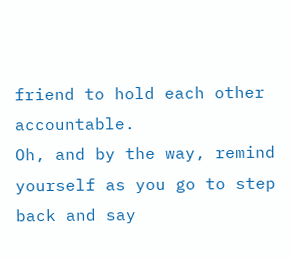friend to hold each other accountable.
Oh, and by the way, remind yourself as you go to step back and say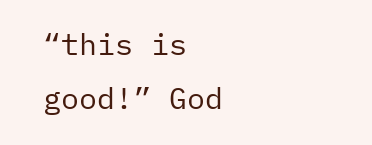“this is good!” God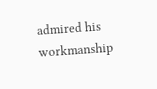admired his workmanship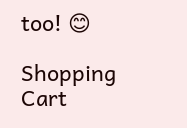too! 😊

Shopping Cart